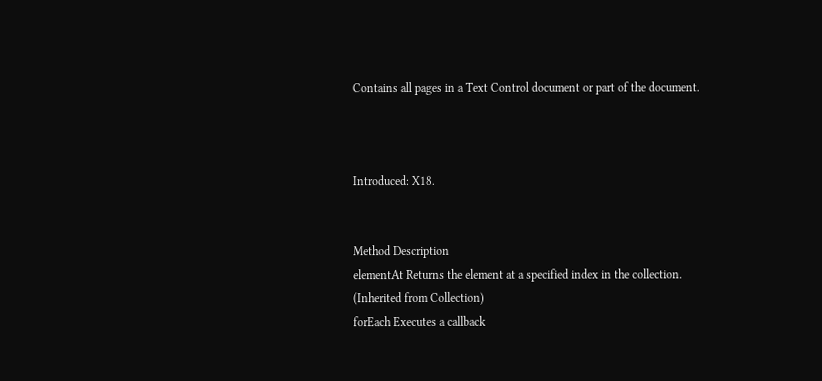Contains all pages in a Text Control document or part of the document.



Introduced: X18.


Method Description
elementAt Returns the element at a specified index in the collection.
(Inherited from Collection)
forEach Executes a callback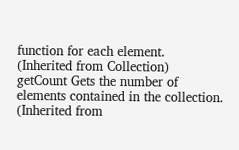function for each element.
(Inherited from Collection)
getCount Gets the number of elements contained in the collection.
(Inherited from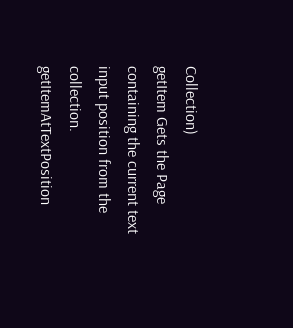Collection)
getItem Gets the Page containing the current text input position from the collection.
getItemAtTextPosition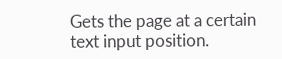Gets the page at a certain text input position.